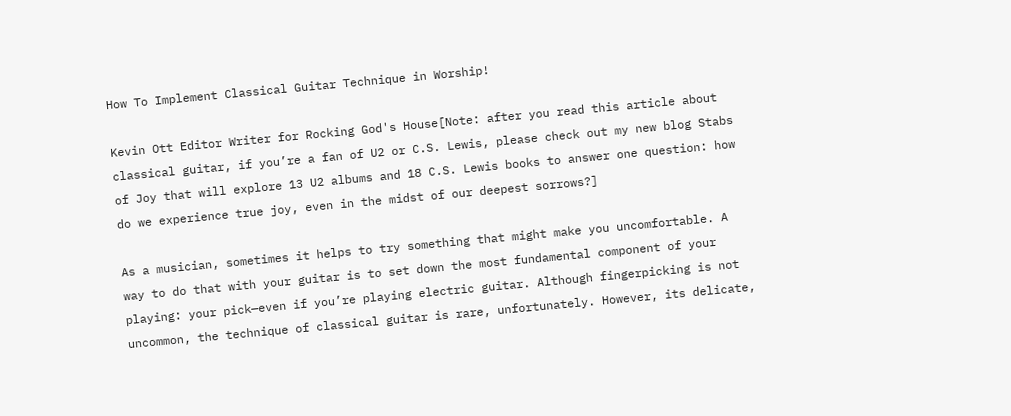How To Implement Classical Guitar Technique in Worship!

Kevin Ott Editor Writer for Rocking God's House[Note: after you read this article about classical guitar, if you’re a fan of U2 or C.S. Lewis, please check out my new blog Stabs of Joy that will explore 13 U2 albums and 18 C.S. Lewis books to answer one question: how do we experience true joy, even in the midst of our deepest sorrows?]

As a musician, sometimes it helps to try something that might make you uncomfortable. A way to do that with your guitar is to set down the most fundamental component of your playing: your pick—even if you’re playing electric guitar. Although fingerpicking is not uncommon, the technique of classical guitar is rare, unfortunately. However, its delicate,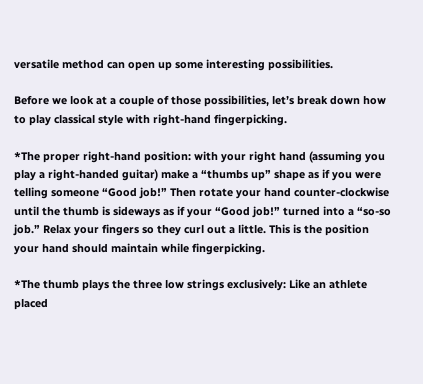versatile method can open up some interesting possibilities.

Before we look at a couple of those possibilities, let’s break down how to play classical style with right-hand fingerpicking.

*The proper right-hand position: with your right hand (assuming you play a right-handed guitar) make a “thumbs up” shape as if you were telling someone “Good job!” Then rotate your hand counter-clockwise until the thumb is sideways as if your “Good job!” turned into a “so-so job.” Relax your fingers so they curl out a little. This is the position your hand should maintain while fingerpicking.

*The thumb plays the three low strings exclusively: Like an athlete placed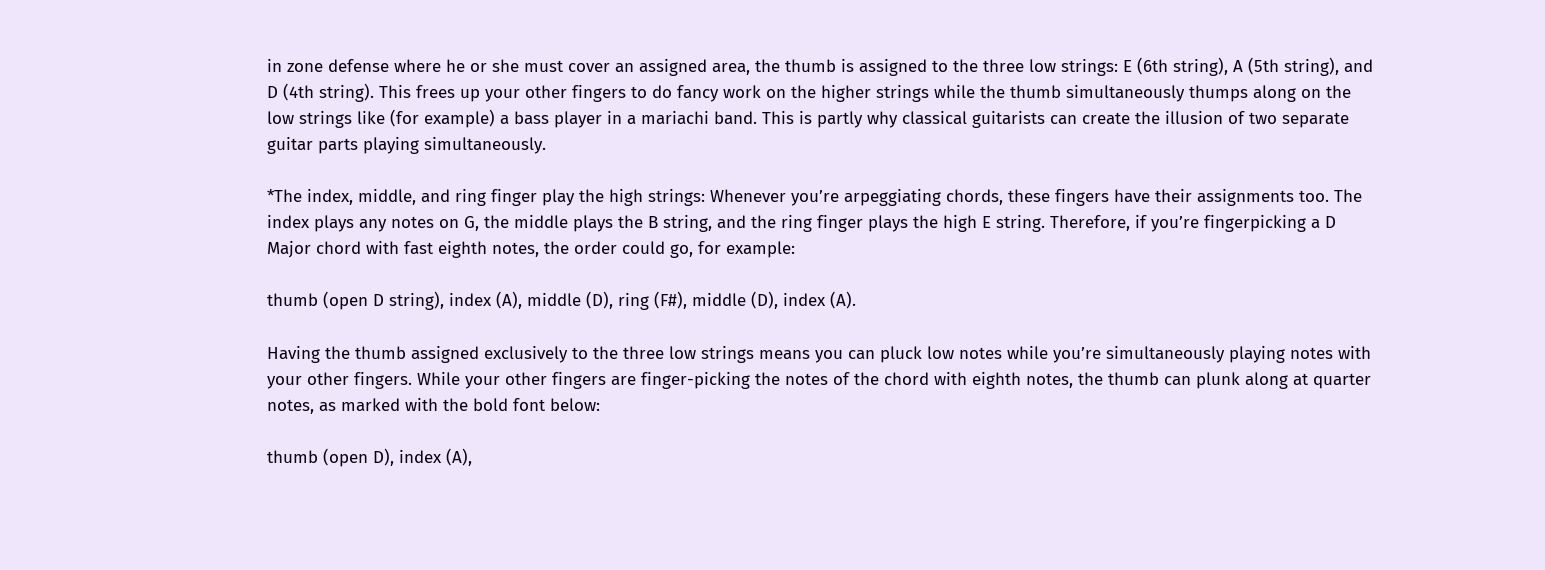in zone defense where he or she must cover an assigned area, the thumb is assigned to the three low strings: E (6th string), A (5th string), and D (4th string). This frees up your other fingers to do fancy work on the higher strings while the thumb simultaneously thumps along on the low strings like (for example) a bass player in a mariachi band. This is partly why classical guitarists can create the illusion of two separate guitar parts playing simultaneously.

*The index, middle, and ring finger play the high strings: Whenever you’re arpeggiating chords, these fingers have their assignments too. The index plays any notes on G, the middle plays the B string, and the ring finger plays the high E string. Therefore, if you’re fingerpicking a D Major chord with fast eighth notes, the order could go, for example:

thumb (open D string), index (A), middle (D), ring (F#), middle (D), index (A).

Having the thumb assigned exclusively to the three low strings means you can pluck low notes while you’re simultaneously playing notes with your other fingers. While your other fingers are finger-picking the notes of the chord with eighth notes, the thumb can plunk along at quarter notes, as marked with the bold font below:

thumb (open D), index (A),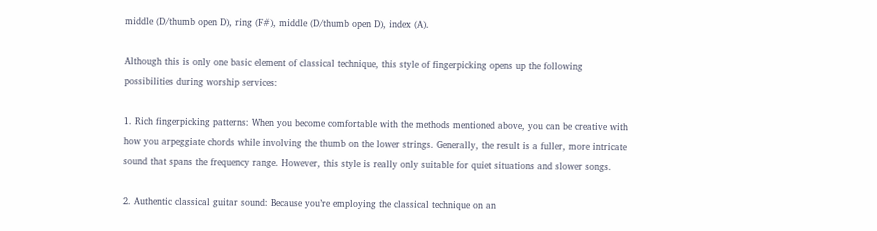middle (D/thumb open D), ring (F#), middle (D/thumb open D), index (A).

Although this is only one basic element of classical technique, this style of fingerpicking opens up the following possibilities during worship services:

1. Rich fingerpicking patterns: When you become comfortable with the methods mentioned above, you can be creative with how you arpeggiate chords while involving the thumb on the lower strings. Generally, the result is a fuller, more intricate sound that spans the frequency range. However, this style is really only suitable for quiet situations and slower songs.

2. Authentic classical guitar sound: Because you’re employing the classical technique on an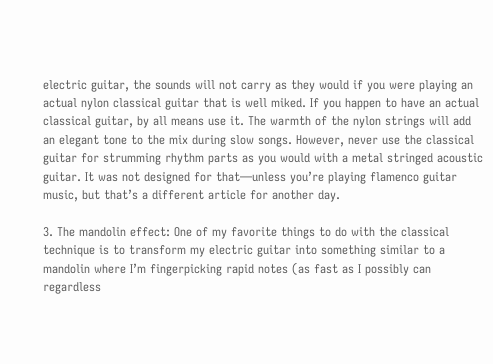electric guitar, the sounds will not carry as they would if you were playing an actual nylon classical guitar that is well miked. If you happen to have an actual classical guitar, by all means use it. The warmth of the nylon strings will add an elegant tone to the mix during slow songs. However, never use the classical guitar for strumming rhythm parts as you would with a metal stringed acoustic guitar. It was not designed for that—unless you’re playing flamenco guitar music, but that’s a different article for another day.

3. The mandolin effect: One of my favorite things to do with the classical technique is to transform my electric guitar into something similar to a mandolin where I’m fingerpicking rapid notes (as fast as I possibly can regardless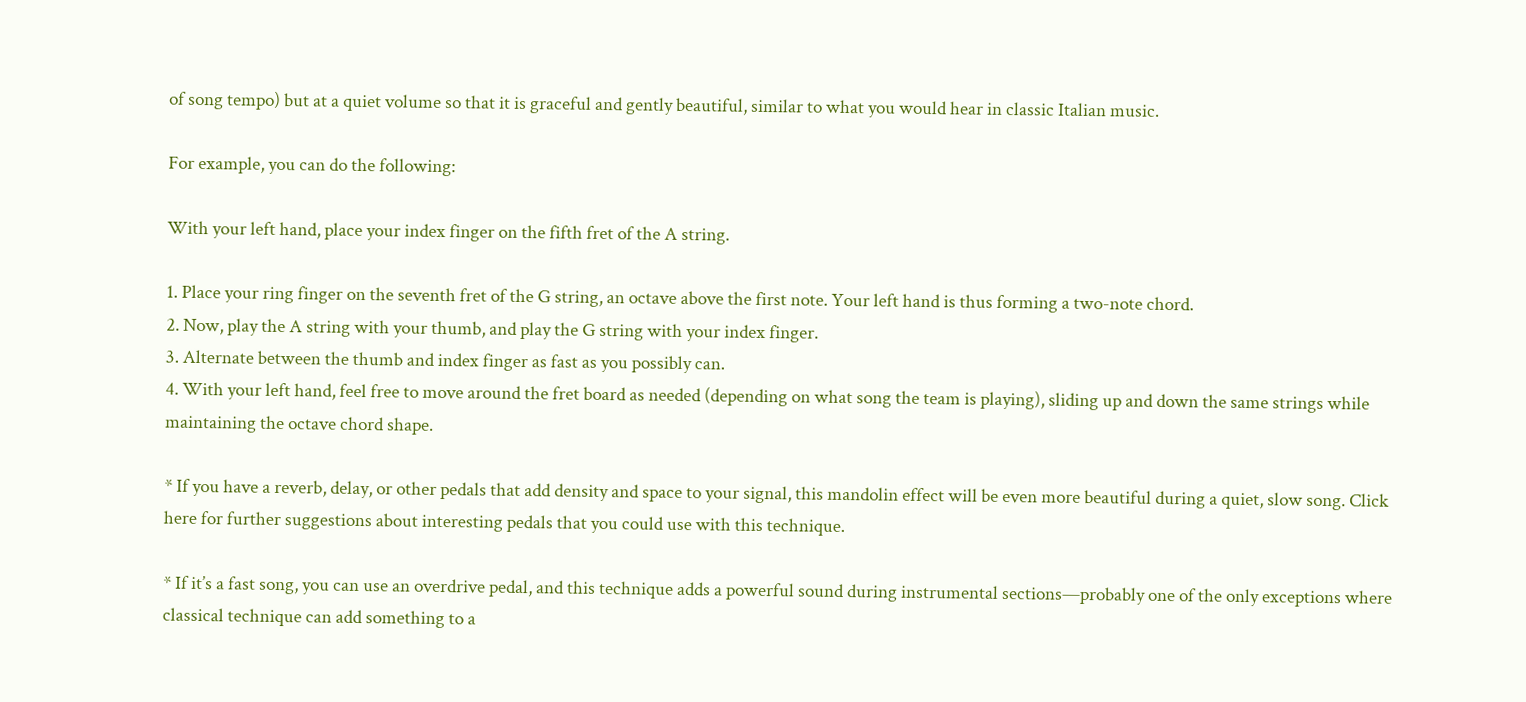of song tempo) but at a quiet volume so that it is graceful and gently beautiful, similar to what you would hear in classic Italian music.

For example, you can do the following:

With your left hand, place your index finger on the fifth fret of the A string.

1. Place your ring finger on the seventh fret of the G string, an octave above the first note. Your left hand is thus forming a two-note chord.
2. Now, play the A string with your thumb, and play the G string with your index finger.
3. Alternate between the thumb and index finger as fast as you possibly can.
4. With your left hand, feel free to move around the fret board as needed (depending on what song the team is playing), sliding up and down the same strings while maintaining the octave chord shape.

* If you have a reverb, delay, or other pedals that add density and space to your signal, this mandolin effect will be even more beautiful during a quiet, slow song. Click here for further suggestions about interesting pedals that you could use with this technique.

* If it’s a fast song, you can use an overdrive pedal, and this technique adds a powerful sound during instrumental sections—probably one of the only exceptions where classical technique can add something to a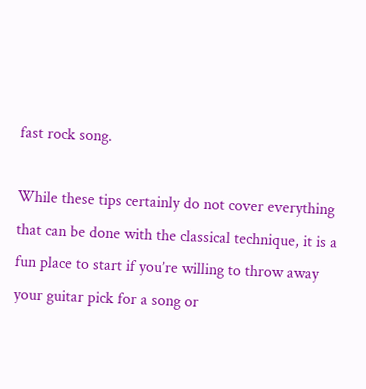fast rock song.

While these tips certainly do not cover everything that can be done with the classical technique, it is a fun place to start if you’re willing to throw away your guitar pick for a song or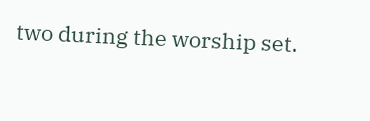two during the worship set.